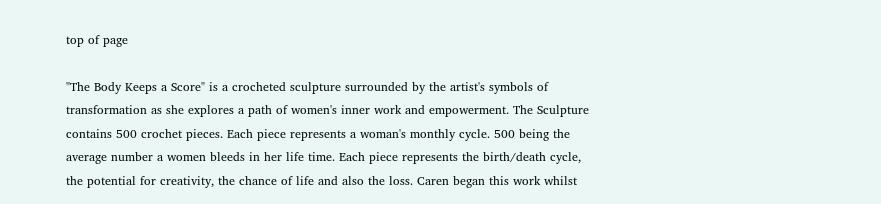top of page

"The Body Keeps a Score" is a crocheted sculpture surrounded by the artist's symbols of transformation as she explores a path of women's inner work and empowerment. The Sculpture contains 500 crochet pieces. Each piece represents a woman's monthly cycle. 500 being the average number a women bleeds in her life time. Each piece represents the birth/death cycle, the potential for creativity, the chance of life and also the loss. Caren began this work whilst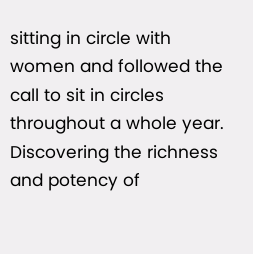sitting in circle with women and followed the call to sit in circles throughout a whole year. Discovering the richness and potency of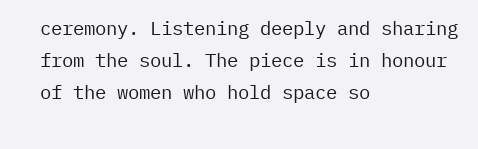ceremony. Listening deeply and sharing from the soul. The piece is in honour of the women who hold space so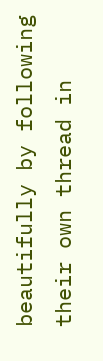beautifully by following their own thread in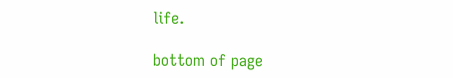life.

bottom of page